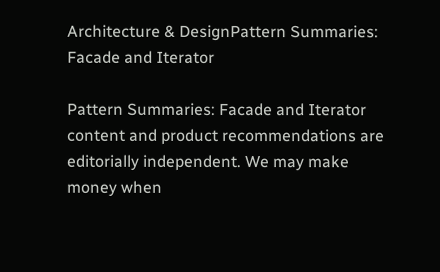Architecture & DesignPattern Summaries: Facade and Iterator

Pattern Summaries: Facade and Iterator content and product recommendations are editorially independent. We may make money when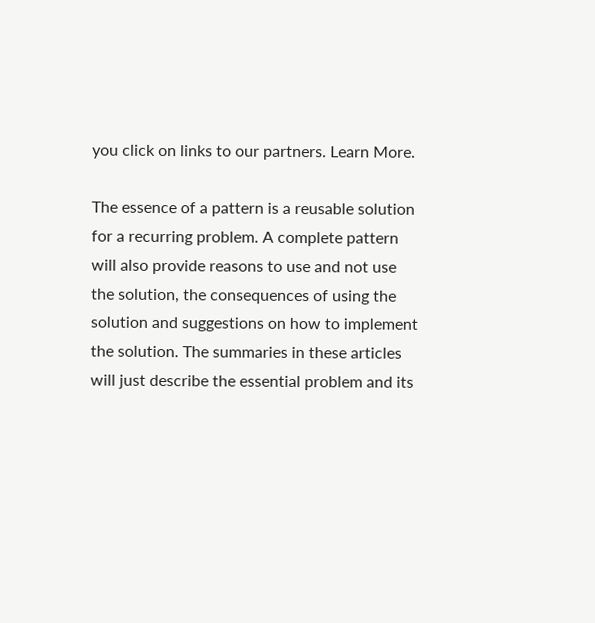you click on links to our partners. Learn More.

The essence of a pattern is a reusable solution for a recurring problem. A complete pattern will also provide reasons to use and not use the solution, the consequences of using the solution and suggestions on how to implement the solution. The summaries in these articles will just describe the essential problem and its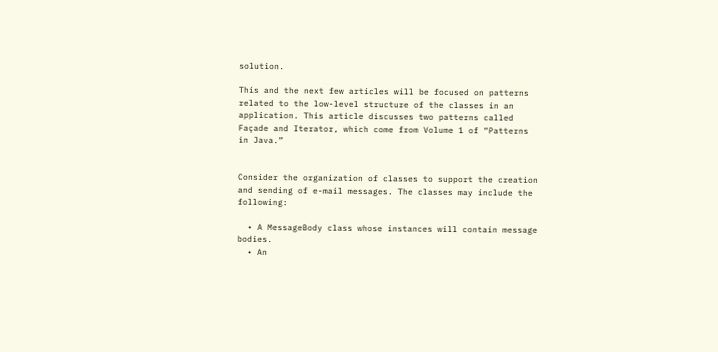solution.

This and the next few articles will be focused on patterns related to the low-level structure of the classes in an application. This article discusses two patterns called Façade and Iterator, which come from Volume 1 of “Patterns in Java.”


Consider the organization of classes to support the creation and sending of e-mail messages. The classes may include the following:

  • A MessageBody class whose instances will contain message bodies.
  • An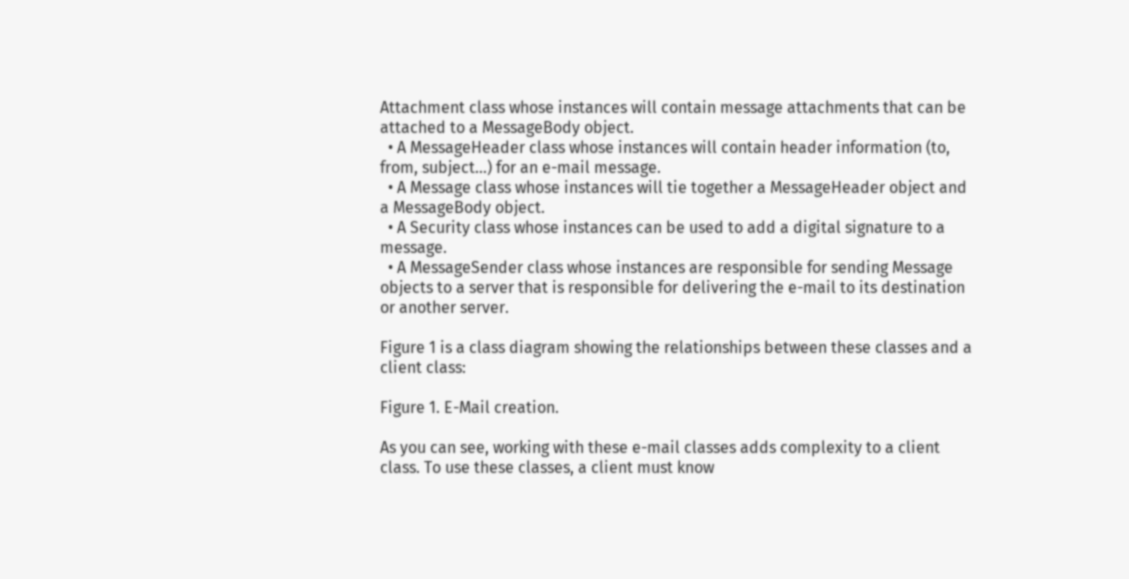Attachment class whose instances will contain message attachments that can be attached to a MessageBody object.
  • A MessageHeader class whose instances will contain header information (to, from, subject…) for an e-mail message.
  • A Message class whose instances will tie together a MessageHeader object and a MessageBody object.
  • A Security class whose instances can be used to add a digital signature to a message.
  • A MessageSender class whose instances are responsible for sending Message objects to a server that is responsible for delivering the e-mail to its destination or another server.

Figure 1 is a class diagram showing the relationships between these classes and a client class:

Figure 1. E-Mail creation.

As you can see, working with these e-mail classes adds complexity to a client class. To use these classes, a client must know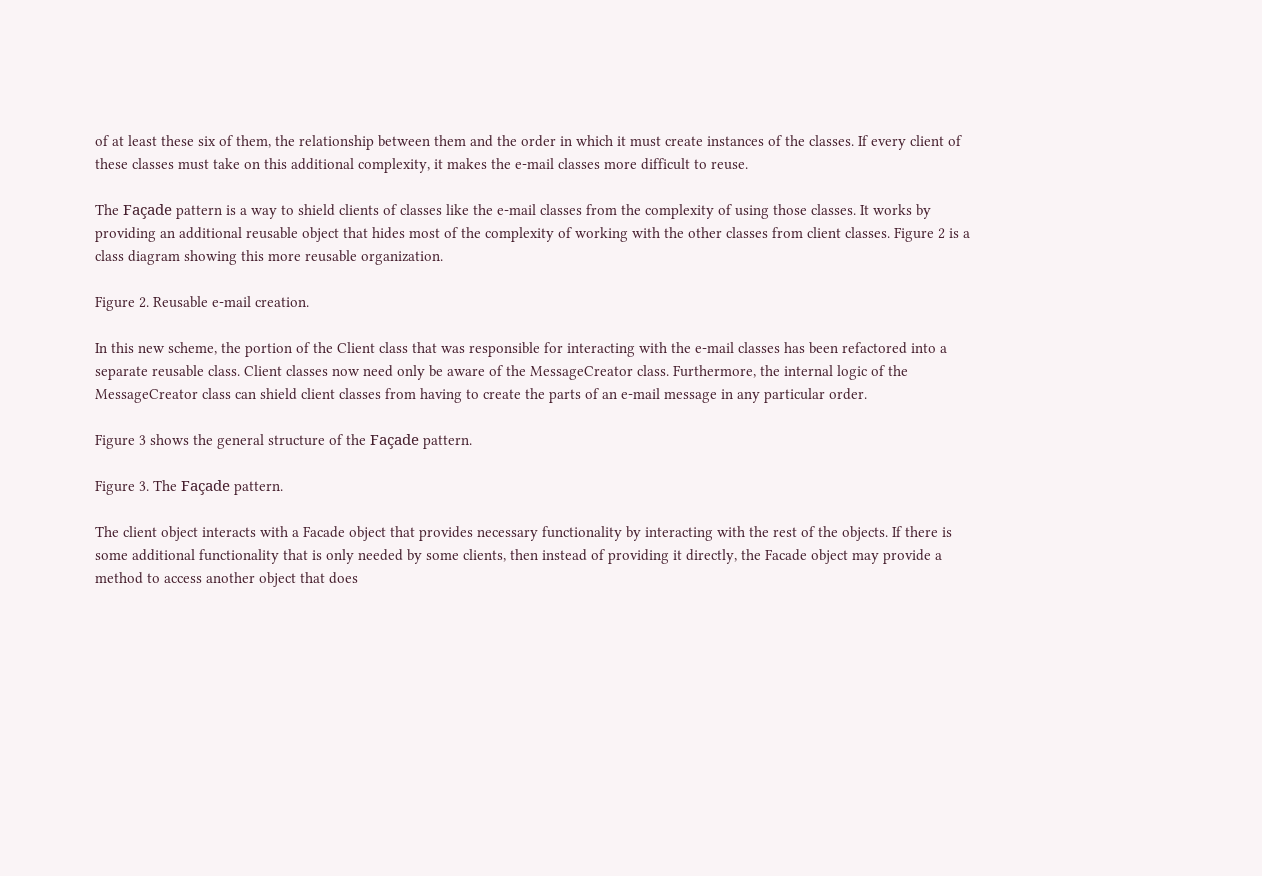of at least these six of them, the relationship between them and the order in which it must create instances of the classes. If every client of these classes must take on this additional complexity, it makes the e-mail classes more difficult to reuse.

The Façade pattern is a way to shield clients of classes like the e-mail classes from the complexity of using those classes. It works by providing an additional reusable object that hides most of the complexity of working with the other classes from client classes. Figure 2 is a class diagram showing this more reusable organization.

Figure 2. Reusable e-mail creation.

In this new scheme, the portion of the Client class that was responsible for interacting with the e-mail classes has been refactored into a separate reusable class. Client classes now need only be aware of the MessageCreator class. Furthermore, the internal logic of the MessageCreator class can shield client classes from having to create the parts of an e-mail message in any particular order.

Figure 3 shows the general structure of the Façade pattern.

Figure 3. The Façade pattern.

The client object interacts with a Facade object that provides necessary functionality by interacting with the rest of the objects. If there is some additional functionality that is only needed by some clients, then instead of providing it directly, the Facade object may provide a method to access another object that does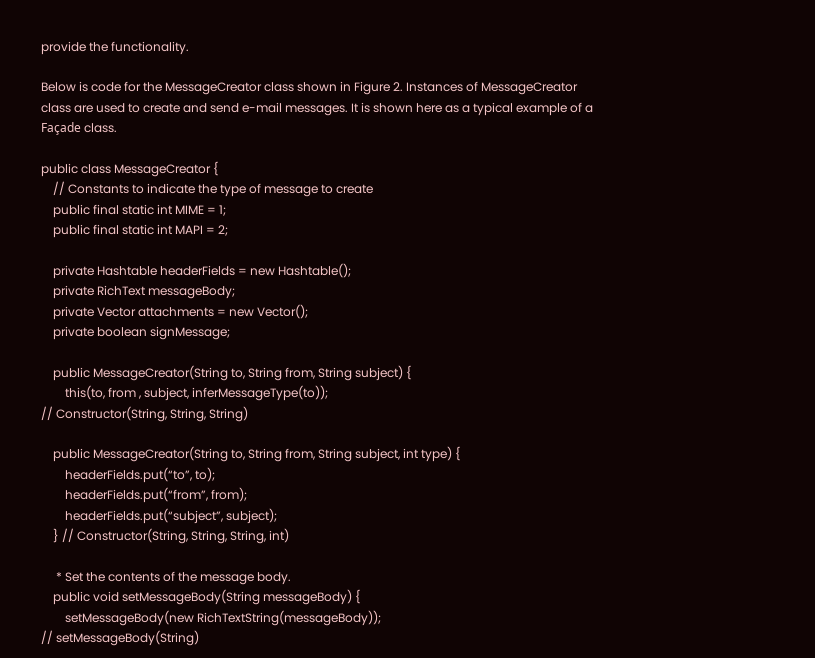provide the functionality.

Below is code for the MessageCreator class shown in Figure 2. Instances of MessageCreator class are used to create and send e-mail messages. It is shown here as a typical example of a Façade class.

public class MessageCreator {
    // Constants to indicate the type of message to create
    public final static int MIME = 1;
    public final static int MAPI = 2;

    private Hashtable headerFields = new Hashtable();
    private RichText messageBody;
    private Vector attachments = new Vector();
    private boolean signMessage;

    public MessageCreator(String to, String from, String subject) {
        this(to, from , subject, inferMessageType(to));
// Constructor(String, String, String)

    public MessageCreator(String to, String from, String subject, int type) {
        headerFields.put(“to”, to);
        headerFields.put(“from”, from);
        headerFields.put(“subject”, subject);
    } // Constructor(String, String, String, int)

     * Set the contents of the message body.
    public void setMessageBody(String messageBody) {
        setMessageBody(new RichTextString(messageBody));
// setMessageBody(String)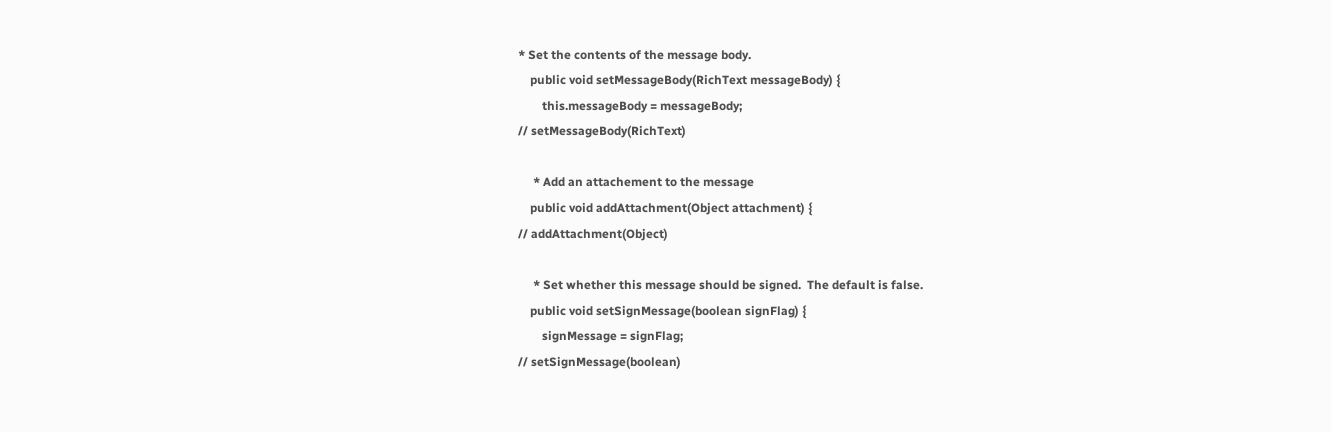* Set the contents of the message body.
    public void setMessageBody(RichText messageBody) {
        this.messageBody = messageBody;
// setMessageBody(RichText)

     * Add an attachement to the message
    public void addAttachment(Object attachment) {
// addAttachment(Object)

     * Set whether this message should be signed.  The default is false.
    public void setSignMessage(boolean signFlag) {
        signMessage = signFlag;
// setSignMessage(boolean)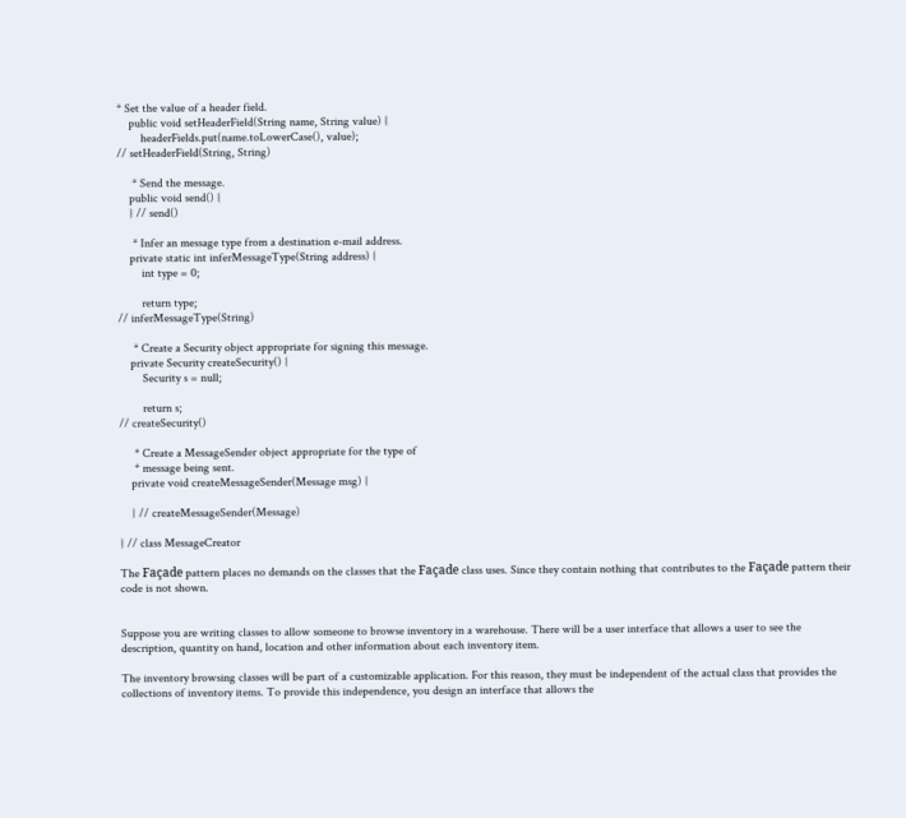* Set the value of a header field.
    public void setHeaderField(String name, String value) {
        headerFields.put(name.toLowerCase(), value);
// setHeaderField(String, String)

     * Send the message.
    public void send() {
    } // send()

     * Infer an message type from a destination e-mail address.
    private static int inferMessageType(String address) {
        int type = 0;

        return type;
// inferMessageType(String)

     * Create a Security object appropriate for signing this message.
    private Security createSecurity() {
        Security s = null;

        return s;
// createSecurity()

     * Create a MessageSender object appropriate for the type of
     * message being sent.
    private void createMessageSender(Message msg) {

    } // createMessageSender(Message)

} // class MessageCreator

The Façade pattern places no demands on the classes that the Façade class uses. Since they contain nothing that contributes to the Façade pattern their code is not shown.


Suppose you are writing classes to allow someone to browse inventory in a warehouse. There will be a user interface that allows a user to see the description, quantity on hand, location and other information about each inventory item.

The inventory browsing classes will be part of a customizable application. For this reason, they must be independent of the actual class that provides the collections of inventory items. To provide this independence, you design an interface that allows the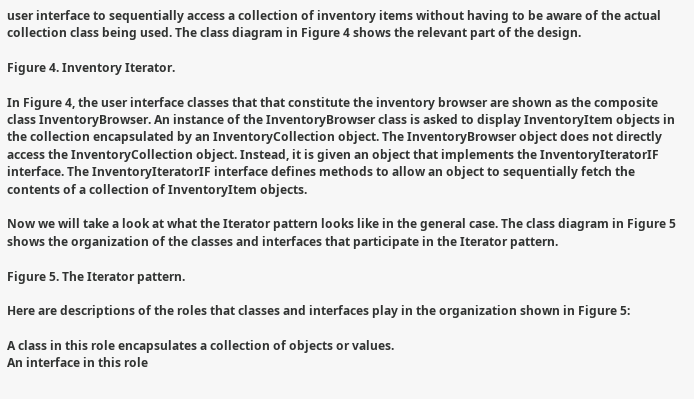user interface to sequentially access a collection of inventory items without having to be aware of the actual collection class being used. The class diagram in Figure 4 shows the relevant part of the design.

Figure 4. Inventory Iterator.

In Figure 4, the user interface classes that that constitute the inventory browser are shown as the composite class InventoryBrowser. An instance of the InventoryBrowser class is asked to display InventoryItem objects in the collection encapsulated by an InventoryCollection object. The InventoryBrowser object does not directly access the InventoryCollection object. Instead, it is given an object that implements the InventoryIteratorIF interface. The InventoryIteratorIF interface defines methods to allow an object to sequentially fetch the contents of a collection of InventoryItem objects.

Now we will take a look at what the Iterator pattern looks like in the general case. The class diagram in Figure 5 shows the organization of the classes and interfaces that participate in the Iterator pattern.

Figure 5. The Iterator pattern.

Here are descriptions of the roles that classes and interfaces play in the organization shown in Figure 5:

A class in this role encapsulates a collection of objects or values.
An interface in this role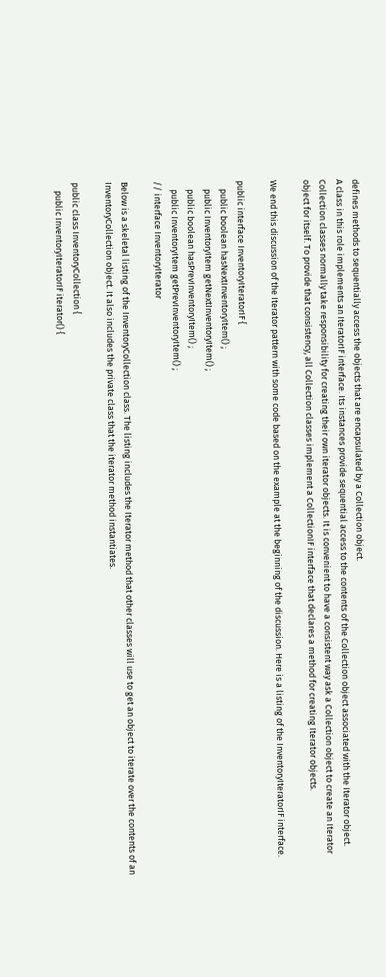defines methods to sequentially access the objects that are encapsulated by a Collection object.
A class in this role implements an IteratorIF interface. Its instances provide sequential access to the contents of the Collection object associated with the Iterator object.
Collection classes normally take responsibility for creating their own iterator objects. It is convenient to have a consistent way ask a Collection object to create an Iterator object for itself. To provide that consistency, all Collection classes implement a CollectionIF interface that declares a method for creating Iterator objects.

We end this discussion of the Iterator pattern with some code based on the example at the beginning of the discussion. Here is a listing of the InventoryIteratorIF interface.

public interface InventoryIteratorIF {
    public boolean hasNextInventoryItem() ;
    public InventoryItem getNextInventoryItem() ;
    public boolean hasPrevInventoryItem() ;
    public InventoryItem getPrevInventoryItem() ;
// interface InventoryIterator

Below is a skeletal listing of the InventoryCollection class. The listing includes the Iterator method that other classes will use to get an object to iterate over the contents of an InventoryCollection object. It also includes the private class that the iterator method instantiates.

public class InventoryCollection {
    public InventoryIteratorIF iterator() {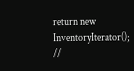return new InventoryIterator();
//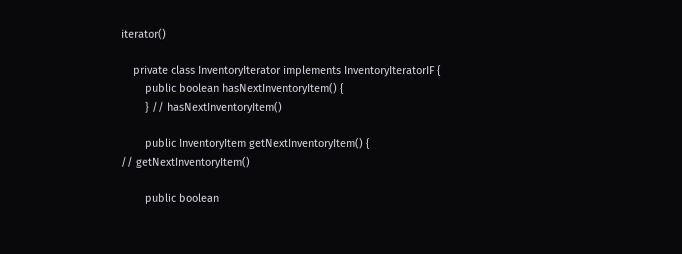iterator()

    private class InventoryIterator implements InventoryIteratorIF {
        public boolean hasNextInventoryItem() {
        } // hasNextInventoryItem()

        public InventoryItem getNextInventoryItem() {
// getNextInventoryItem()

        public boolean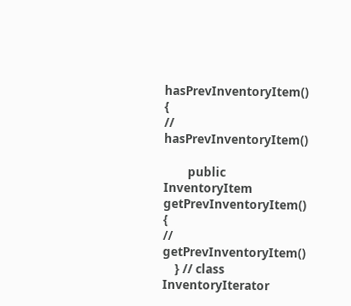hasPrevInventoryItem() {
// hasPrevInventoryItem()

        public InventoryItem getPrevInventoryItem() {
// getPrevInventoryItem()
    } // class InventoryIterator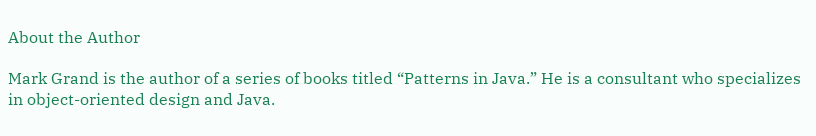About the Author

Mark Grand is the author of a series of books titled “Patterns in Java.” He is a consultant who specializes in object-oriented design and Java.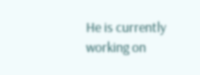He is currently working on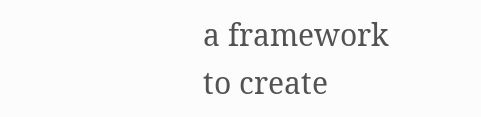a framework to create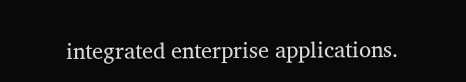integrated enterprise applications.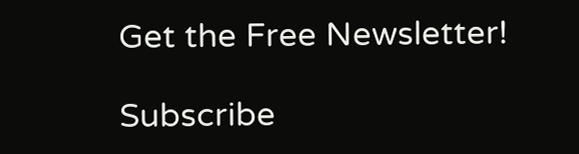Get the Free Newsletter!

Subscribe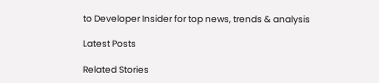to Developer Insider for top news, trends & analysis

Latest Posts

Related Stories